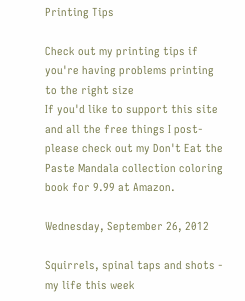Printing Tips

Check out my printing tips if you're having problems printing to the right size
If you'd like to support this site and all the free things I post- please check out my Don't Eat the Paste Mandala collection coloring book for 9.99 at Amazon.

Wednesday, September 26, 2012

Squirrels, spinal taps and shots - my life this week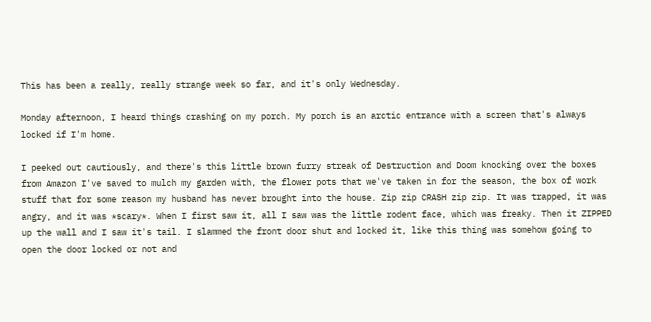This has been a really, really strange week so far, and it's only Wednesday.

Monday afternoon, I heard things crashing on my porch. My porch is an arctic entrance with a screen that's always locked if I'm home.

I peeked out cautiously, and there's this little brown furry streak of Destruction and Doom knocking over the boxes from Amazon I've saved to mulch my garden with, the flower pots that we've taken in for the season, the box of work stuff that for some reason my husband has never brought into the house. Zip zip CRASH zip zip. It was trapped, it was angry, and it was *scary*. When I first saw it, all I saw was the little rodent face, which was freaky. Then it ZIPPED up the wall and I saw it's tail. I slammed the front door shut and locked it, like this thing was somehow going to open the door locked or not and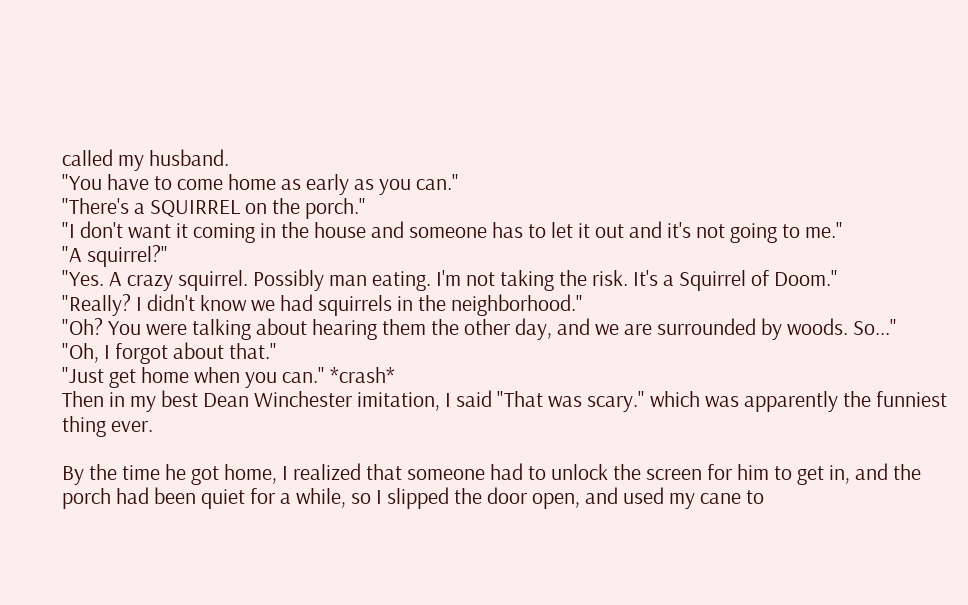called my husband.
"You have to come home as early as you can."
"There's a SQUIRREL on the porch."
"I don't want it coming in the house and someone has to let it out and it's not going to me."
"A squirrel?"
"Yes. A crazy squirrel. Possibly man eating. I'm not taking the risk. It's a Squirrel of Doom."
"Really? I didn't know we had squirrels in the neighborhood."
"Oh? You were talking about hearing them the other day, and we are surrounded by woods. So..."
"Oh, I forgot about that."
"Just get home when you can." *crash*
Then in my best Dean Winchester imitation, I said "That was scary." which was apparently the funniest thing ever.

By the time he got home, I realized that someone had to unlock the screen for him to get in, and the porch had been quiet for a while, so I slipped the door open, and used my cane to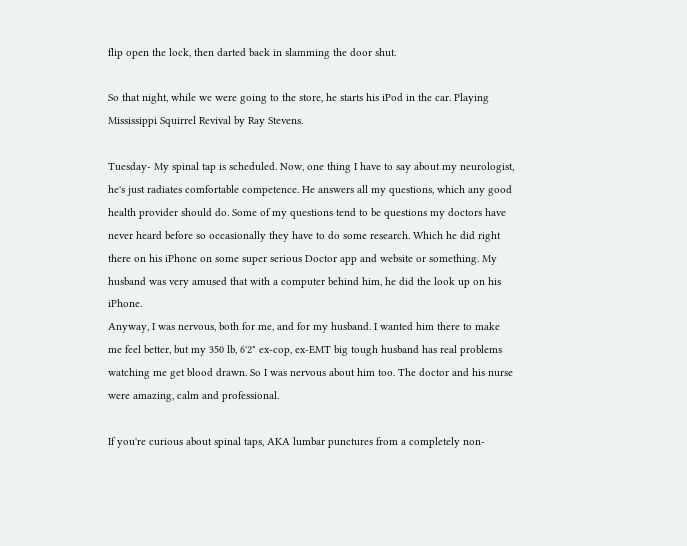flip open the lock, then darted back in slamming the door shut.

So that night, while we were going to the store, he starts his iPod in the car. Playing Mississippi Squirrel Revival by Ray Stevens.

Tuesday- My spinal tap is scheduled. Now, one thing I have to say about my neurologist, he's just radiates comfortable competence. He answers all my questions, which any good health provider should do. Some of my questions tend to be questions my doctors have never heard before so occasionally they have to do some research. Which he did right there on his iPhone on some super serious Doctor app and website or something. My husband was very amused that with a computer behind him, he did the look up on his iPhone.
Anyway, I was nervous, both for me, and for my husband. I wanted him there to make me feel better, but my 350 lb, 6'2" ex-cop, ex-EMT big tough husband has real problems watching me get blood drawn. So I was nervous about him too. The doctor and his nurse were amazing, calm and professional.

If you're curious about spinal taps, AKA lumbar punctures from a completely non-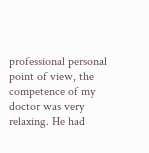professional personal point of view, the competence of my doctor was very relaxing. He had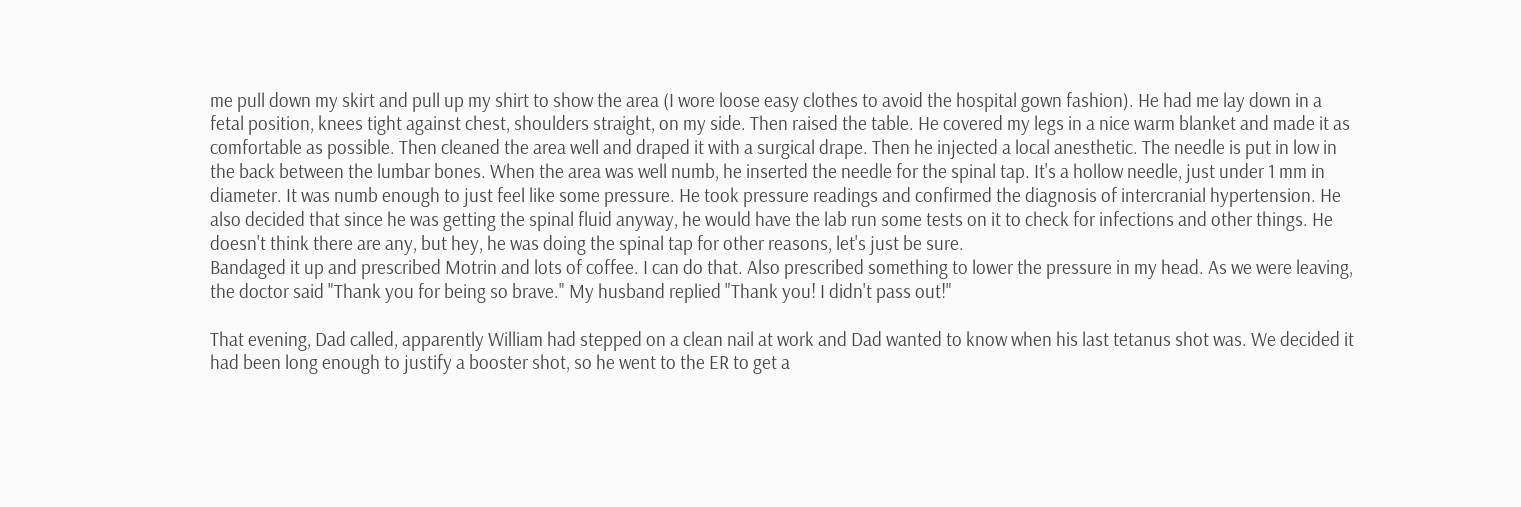me pull down my skirt and pull up my shirt to show the area (I wore loose easy clothes to avoid the hospital gown fashion). He had me lay down in a fetal position, knees tight against chest, shoulders straight, on my side. Then raised the table. He covered my legs in a nice warm blanket and made it as comfortable as possible. Then cleaned the area well and draped it with a surgical drape. Then he injected a local anesthetic. The needle is put in low in the back between the lumbar bones. When the area was well numb, he inserted the needle for the spinal tap. It's a hollow needle, just under 1 mm in diameter. It was numb enough to just feel like some pressure. He took pressure readings and confirmed the diagnosis of intercranial hypertension. He also decided that since he was getting the spinal fluid anyway, he would have the lab run some tests on it to check for infections and other things. He doesn't think there are any, but hey, he was doing the spinal tap for other reasons, let's just be sure.
Bandaged it up and prescribed Motrin and lots of coffee. I can do that. Also prescribed something to lower the pressure in my head. As we were leaving, the doctor said "Thank you for being so brave." My husband replied "Thank you! I didn't pass out!"

That evening, Dad called, apparently William had stepped on a clean nail at work and Dad wanted to know when his last tetanus shot was. We decided it had been long enough to justify a booster shot, so he went to the ER to get a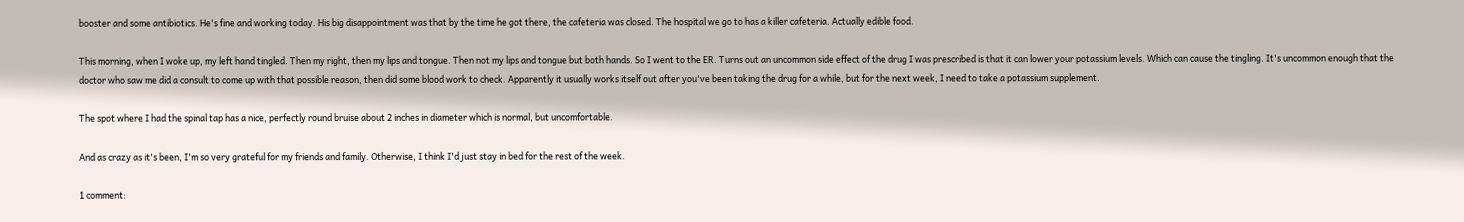booster and some antibiotics. He's fine and working today. His big disappointment was that by the time he got there, the cafeteria was closed. The hospital we go to has a killer cafeteria. Actually edible food.

This morning, when I woke up, my left hand tingled. Then my right, then my lips and tongue. Then not my lips and tongue but both hands. So I went to the ER. Turns out an uncommon side effect of the drug I was prescribed is that it can lower your potassium levels. Which can cause the tingling. It's uncommon enough that the doctor who saw me did a consult to come up with that possible reason, then did some blood work to check. Apparently it usually works itself out after you've been taking the drug for a while, but for the next week, I need to take a potassium supplement.

The spot where I had the spinal tap has a nice, perfectly round bruise about 2 inches in diameter which is normal, but uncomfortable.

And as crazy as it's been, I'm so very grateful for my friends and family. Otherwise, I think I'd just stay in bed for the rest of the week.

1 comment: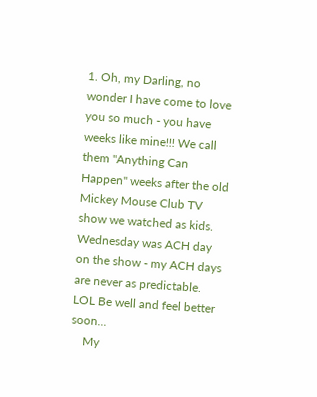1. Oh, my Darling, no wonder I have come to love you so much - you have weeks like mine!!! We call them "Anything Can Happen" weeks after the old Mickey Mouse Club TV show we watched as kids. Wednesday was ACH day on the show - my ACH days are never as predictable. LOL Be well and feel better soon...
    My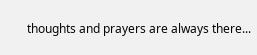thoughts and prayers are always there...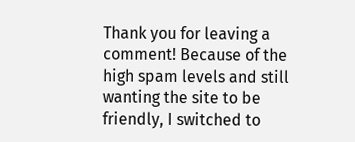Thank you for leaving a comment! Because of the high spam levels and still wanting the site to be friendly, I switched to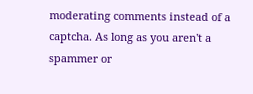moderating comments instead of a captcha. As long as you aren't a spammer or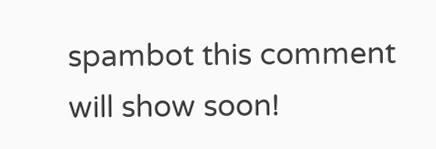spambot this comment will show soon!